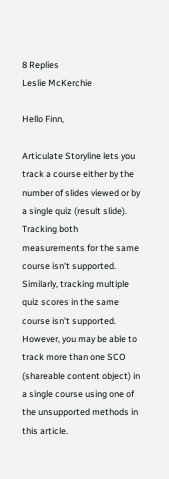8 Replies
Leslie McKerchie

Hello Finn,

Articulate Storyline lets you track a course either by the number of slides viewed or by a single quiz (result slide). Tracking both measurements for the same course isn't supported. Similarly, tracking multiple quiz scores in the same course isn't supported. However, you may be able to track more than one SCO (shareable content object) in a single course using one of the unsupported methods in this article.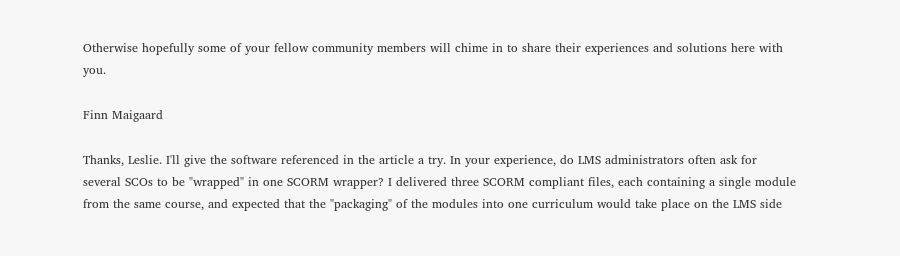Otherwise hopefully some of your fellow community members will chime in to share their experiences and solutions here with you.

Finn Maigaard

Thanks, Leslie. I'll give the software referenced in the article a try. In your experience, do LMS administrators often ask for several SCOs to be "wrapped" in one SCORM wrapper? I delivered three SCORM compliant files, each containing a single module from the same course, and expected that the "packaging" of the modules into one curriculum would take place on the LMS side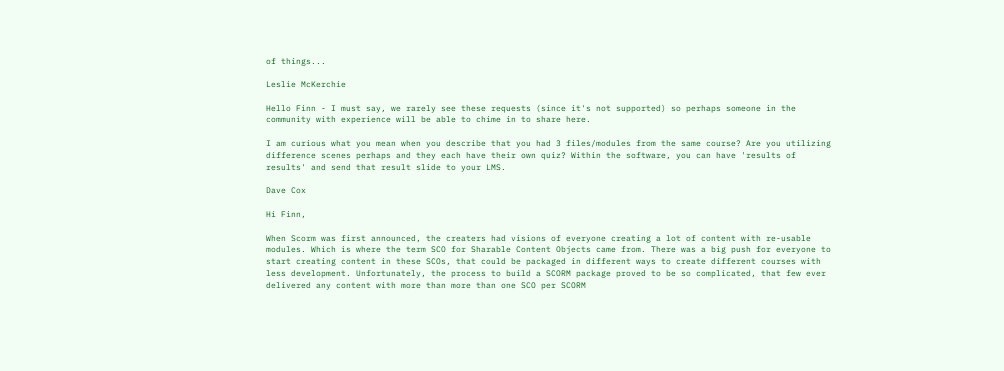of things...

Leslie McKerchie

Hello Finn - I must say, we rarely see these requests (since it's not supported) so perhaps someone in the community with experience will be able to chime in to share here.

I am curious what you mean when you describe that you had 3 files/modules from the same course? Are you utilizing difference scenes perhaps and they each have their own quiz? Within the software, you can have 'results of results' and send that result slide to your LMS.

Dave Cox

Hi Finn,

When Scorm was first announced, the creaters had visions of everyone creating a lot of content with re-usable modules. Which is where the term SCO for Sharable Content Objects came from. There was a big push for everyone to start creating content in these SCOs, that could be packaged in different ways to create different courses with less development. Unfortunately, the process to build a SCORM package proved to be so complicated, that few ever delivered any content with more than more than one SCO per SCORM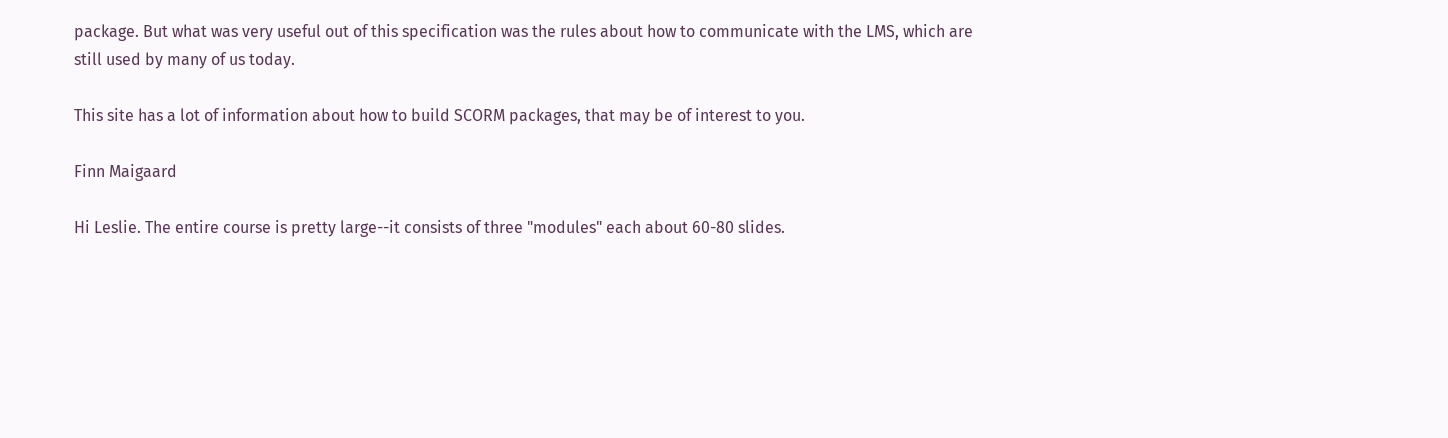package. But what was very useful out of this specification was the rules about how to communicate with the LMS, which are still used by many of us today.

This site has a lot of information about how to build SCORM packages, that may be of interest to you.

Finn Maigaard

Hi Leslie. The entire course is pretty large--it consists of three "modules" each about 60-80 slides.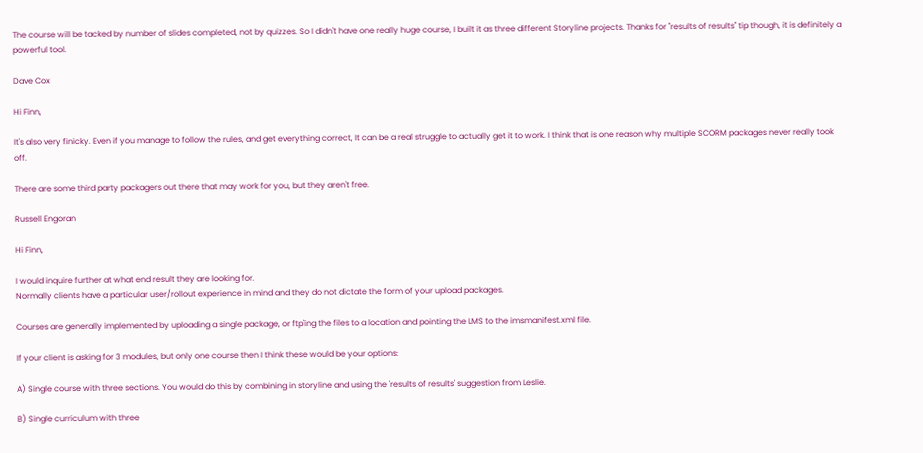The course will be tacked by number of slides completed, not by quizzes. So I didn't have one really huge course, I built it as three different Storyline projects. Thanks for "results of results" tip though, it is definitely a powerful tool.

Dave Cox

Hi Finn,

It's also very finicky. Even if you manage to follow the rules, and get everything correct, It can be a real struggle to actually get it to work. I think that is one reason why multiple SCORM packages never really took off.

There are some third party packagers out there that may work for you, but they aren't free.

Russell Engoran

Hi Finn,

I would inquire further at what end result they are looking for.
Normally clients have a particular user/rollout experience in mind and they do not dictate the form of your upload packages.

Courses are generally implemented by uploading a single package, or ftp'ing the files to a location and pointing the LMS to the imsmanifest.xml file.

If your client is asking for 3 modules, but only one course then I think these would be your options:

A) Single course with three sections. You would do this by combining in storyline and using the 'results of results' suggestion from Leslie.

B) Single curriculum with three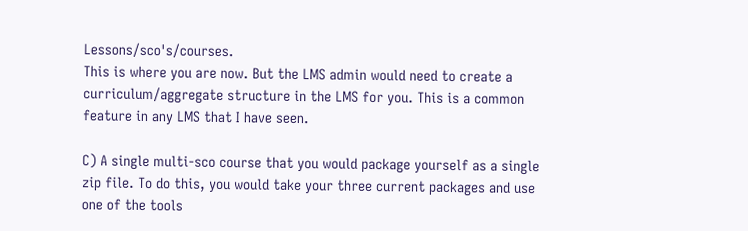Lessons/sco's/courses.
This is where you are now. But the LMS admin would need to create a curriculum/aggregate structure in the LMS for you. This is a common feature in any LMS that I have seen.

C) A single multi-sco course that you would package yourself as a single zip file. To do this, you would take your three current packages and use one of the tools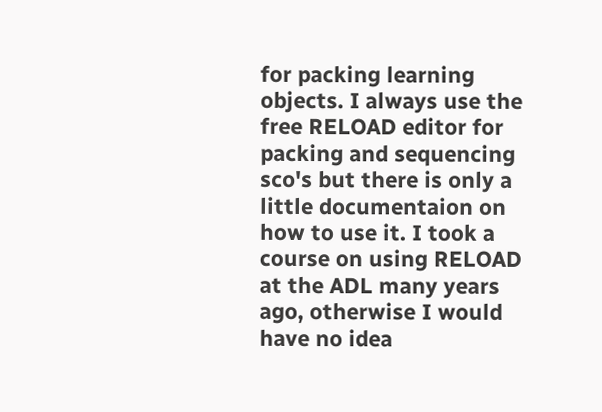for packing learning objects. I always use the free RELOAD editor for packing and sequencing sco's but there is only a little documentaion on how to use it. I took a course on using RELOAD at the ADL many years ago, otherwise I would have no idea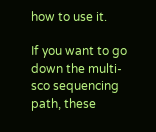how to use it.

If you want to go down the multi-sco sequencing path, these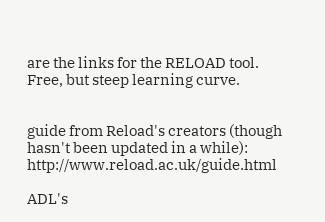are the links for the RELOAD tool. Free, but steep learning curve.


guide from Reload's creators (though hasn't been updated in a while): http://www.reload.ac.uk/guide.html

ADL's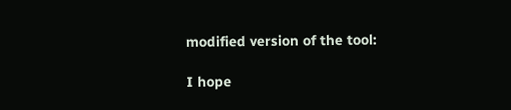modified version of the tool:

I hope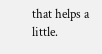that helps a little.